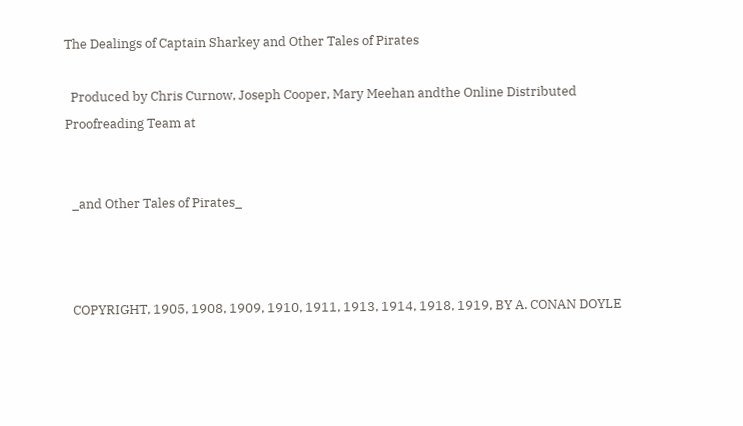The Dealings of Captain Sharkey and Other Tales of Pirates

  Produced by Chris Curnow, Joseph Cooper, Mary Meehan andthe Online Distributed Proofreading Team at


  _and Other Tales of Pirates_



  COPYRIGHT, 1905, 1908, 1909, 1910, 1911, 1913, 1914, 1918, 1919, BY A. CONAN DOYLE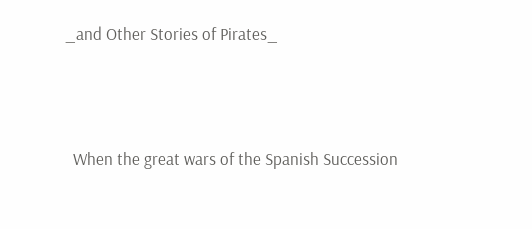_and Other Stories of Pirates_




  When the great wars of the Spanish Succession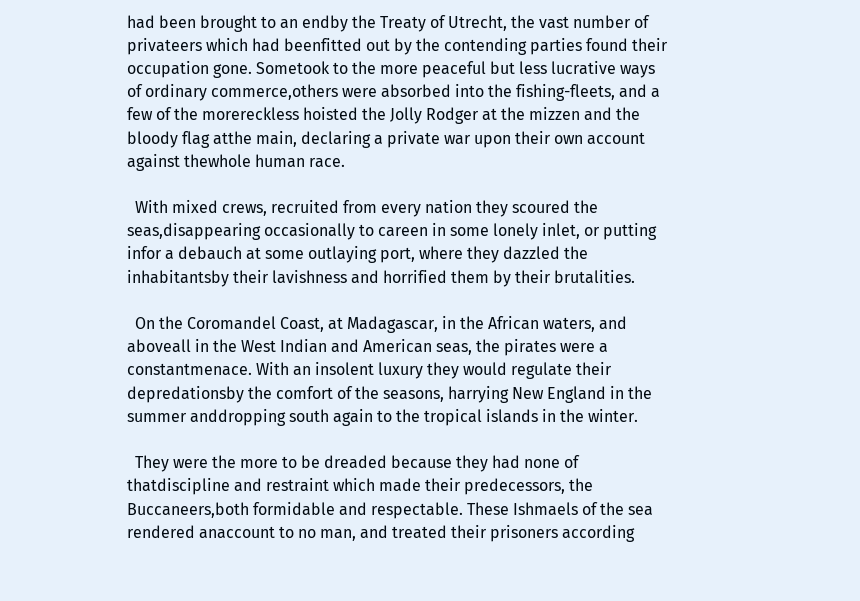had been brought to an endby the Treaty of Utrecht, the vast number of privateers which had beenfitted out by the contending parties found their occupation gone. Sometook to the more peaceful but less lucrative ways of ordinary commerce,others were absorbed into the fishing-fleets, and a few of the morereckless hoisted the Jolly Rodger at the mizzen and the bloody flag atthe main, declaring a private war upon their own account against thewhole human race.

  With mixed crews, recruited from every nation they scoured the seas,disappearing occasionally to careen in some lonely inlet, or putting infor a debauch at some outlaying port, where they dazzled the inhabitantsby their lavishness and horrified them by their brutalities.

  On the Coromandel Coast, at Madagascar, in the African waters, and aboveall in the West Indian and American seas, the pirates were a constantmenace. With an insolent luxury they would regulate their depredationsby the comfort of the seasons, harrying New England in the summer anddropping south again to the tropical islands in the winter.

  They were the more to be dreaded because they had none of thatdiscipline and restraint which made their predecessors, the Buccaneers,both formidable and respectable. These Ishmaels of the sea rendered anaccount to no man, and treated their prisoners according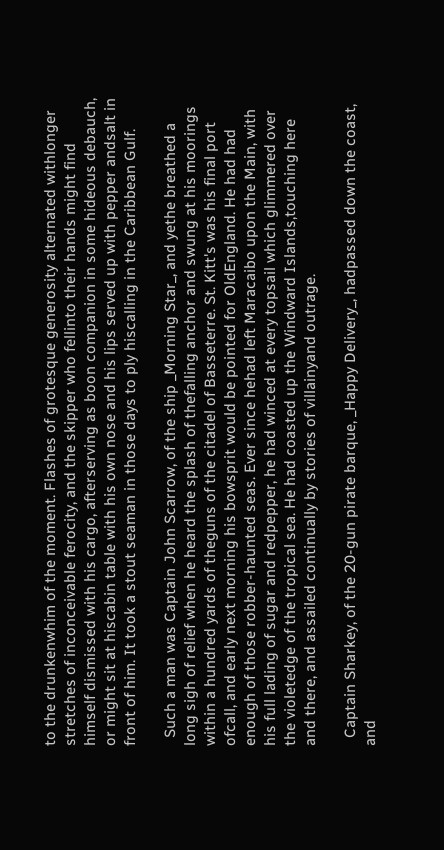to the drunkenwhim of the moment. Flashes of grotesque generosity alternated withlonger stretches of inconceivable ferocity, and the skipper who fellinto their hands might find himself dismissed with his cargo, afterserving as boon companion in some hideous debauch, or might sit at hiscabin table with his own nose and his lips served up with pepper andsalt in front of him. It took a stout seaman in those days to ply hiscalling in the Caribbean Gulf.

  Such a man was Captain John Scarrow, of the ship _Morning Star_, and yethe breathed a long sigh of relief when he heard the splash of thefalling anchor and swung at his moorings within a hundred yards of theguns of the citadel of Basseterre. St. Kitt's was his final port ofcall, and early next morning his bowsprit would be pointed for OldEngland. He had had enough of those robber-haunted seas. Ever since hehad left Maracaibo upon the Main, with his full lading of sugar and redpepper, he had winced at every topsail which glimmered over the violetedge of the tropical sea. He had coasted up the Windward Islands,touching here and there, and assailed continually by stories of villainyand outrage.

  Captain Sharkey, of the 20-gun pirate barque, _Happy Delivery_, hadpassed down the coast, and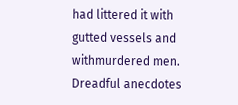had littered it with gutted vessels and withmurdered men. Dreadful anecdotes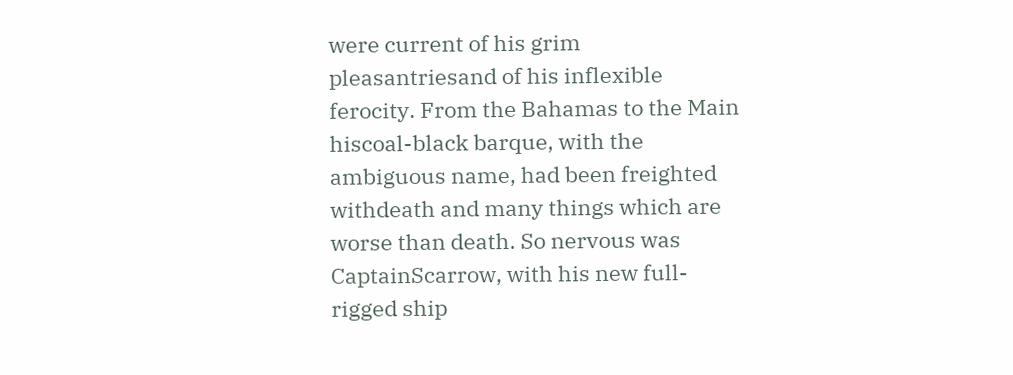were current of his grim pleasantriesand of his inflexible ferocity. From the Bahamas to the Main hiscoal-black barque, with the ambiguous name, had been freighted withdeath and many things which are worse than death. So nervous was CaptainScarrow, with his new full-rigged ship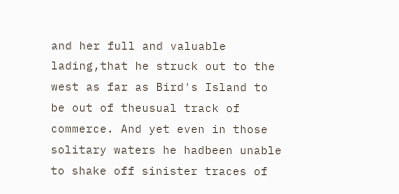and her full and valuable lading,that he struck out to the west as far as Bird's Island to be out of theusual track of commerce. And yet even in those solitary waters he hadbeen unable to shake off sinister traces of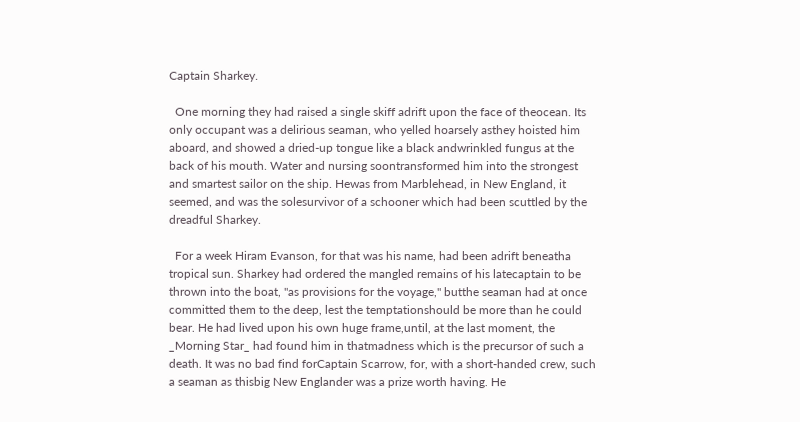Captain Sharkey.

  One morning they had raised a single skiff adrift upon the face of theocean. Its only occupant was a delirious seaman, who yelled hoarsely asthey hoisted him aboard, and showed a dried-up tongue like a black andwrinkled fungus at the back of his mouth. Water and nursing soontransformed him into the strongest and smartest sailor on the ship. Hewas from Marblehead, in New England, it seemed, and was the solesurvivor of a schooner which had been scuttled by the dreadful Sharkey.

  For a week Hiram Evanson, for that was his name, had been adrift beneatha tropical sun. Sharkey had ordered the mangled remains of his latecaptain to be thrown into the boat, "as provisions for the voyage," butthe seaman had at once committed them to the deep, lest the temptationshould be more than he could bear. He had lived upon his own huge frame,until, at the last moment, the _Morning Star_ had found him in thatmadness which is the precursor of such a death. It was no bad find forCaptain Scarrow, for, with a short-handed crew, such a seaman as thisbig New Englander was a prize worth having. He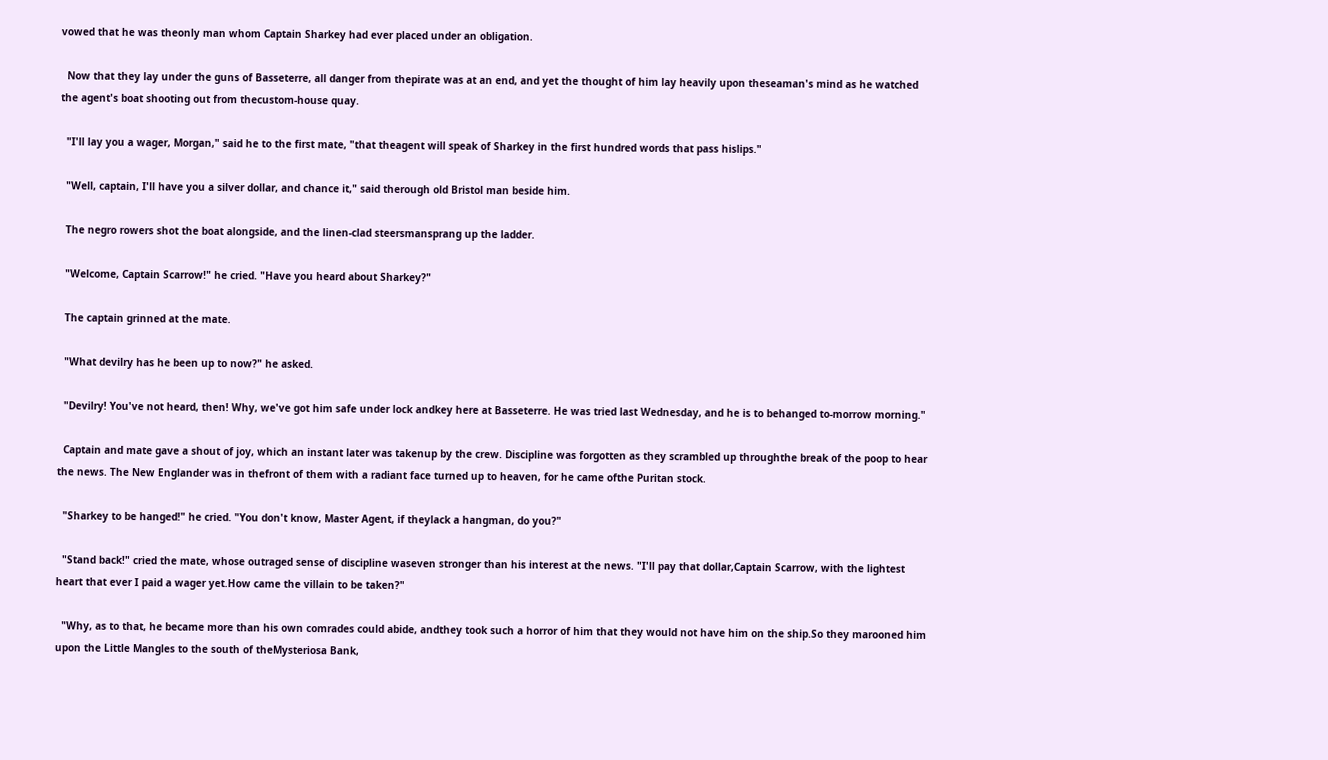vowed that he was theonly man whom Captain Sharkey had ever placed under an obligation.

  Now that they lay under the guns of Basseterre, all danger from thepirate was at an end, and yet the thought of him lay heavily upon theseaman's mind as he watched the agent's boat shooting out from thecustom-house quay.

  "I'll lay you a wager, Morgan," said he to the first mate, "that theagent will speak of Sharkey in the first hundred words that pass hislips."

  "Well, captain, I'll have you a silver dollar, and chance it," said therough old Bristol man beside him.

  The negro rowers shot the boat alongside, and the linen-clad steersmansprang up the ladder.

  "Welcome, Captain Scarrow!" he cried. "Have you heard about Sharkey?"

  The captain grinned at the mate.

  "What devilry has he been up to now?" he asked.

  "Devilry! You've not heard, then! Why, we've got him safe under lock andkey here at Basseterre. He was tried last Wednesday, and he is to behanged to-morrow morning."

  Captain and mate gave a shout of joy, which an instant later was takenup by the crew. Discipline was forgotten as they scrambled up throughthe break of the poop to hear the news. The New Englander was in thefront of them with a radiant face turned up to heaven, for he came ofthe Puritan stock.

  "Sharkey to be hanged!" he cried. "You don't know, Master Agent, if theylack a hangman, do you?"

  "Stand back!" cried the mate, whose outraged sense of discipline waseven stronger than his interest at the news. "I'll pay that dollar,Captain Scarrow, with the lightest heart that ever I paid a wager yet.How came the villain to be taken?"

  "Why, as to that, he became more than his own comrades could abide, andthey took such a horror of him that they would not have him on the ship.So they marooned him upon the Little Mangles to the south of theMysteriosa Bank,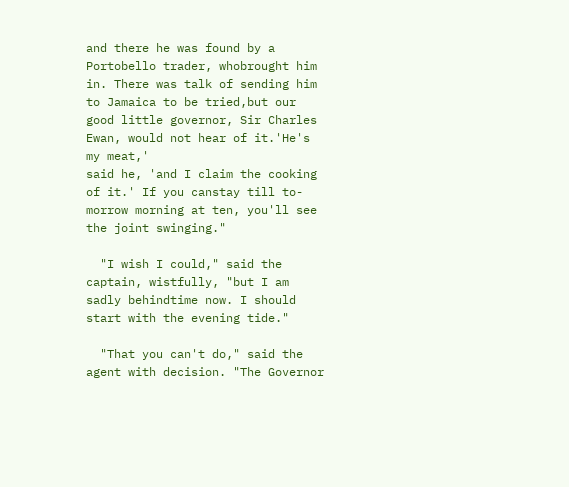and there he was found by a Portobello trader, whobrought him in. There was talk of sending him to Jamaica to be tried,but our good little governor, Sir Charles Ewan, would not hear of it.'He's my meat,'
said he, 'and I claim the cooking of it.' If you canstay till to-morrow morning at ten, you'll see the joint swinging."

  "I wish I could," said the captain, wistfully, "but I am sadly behindtime now. I should start with the evening tide."

  "That you can't do," said the agent with decision. "The Governor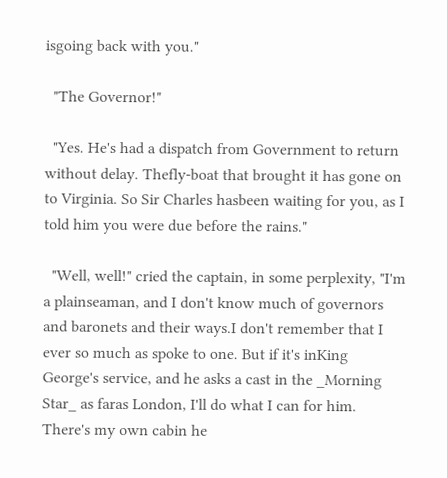isgoing back with you."

  "The Governor!"

  "Yes. He's had a dispatch from Government to return without delay. Thefly-boat that brought it has gone on to Virginia. So Sir Charles hasbeen waiting for you, as I told him you were due before the rains."

  "Well, well!" cried the captain, in some perplexity, "I'm a plainseaman, and I don't know much of governors and baronets and their ways.I don't remember that I ever so much as spoke to one. But if it's inKing George's service, and he asks a cast in the _Morning Star_ as faras London, I'll do what I can for him. There's my own cabin he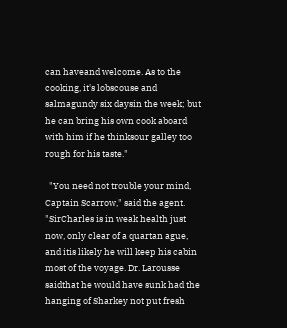can haveand welcome. As to the cooking, it's lobscouse and salmagundy six daysin the week; but he can bring his own cook aboard with him if he thinksour galley too rough for his taste."

  "You need not trouble your mind, Captain Scarrow," said the agent. "SirCharles is in weak health just now, only clear of a quartan ague, and itis likely he will keep his cabin most of the voyage. Dr. Larousse saidthat he would have sunk had the hanging of Sharkey not put fresh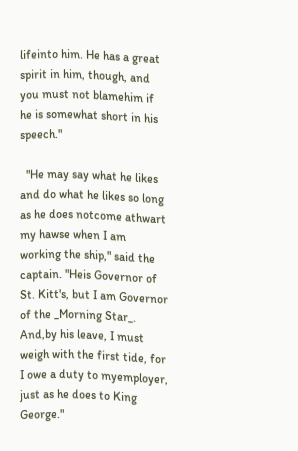lifeinto him. He has a great spirit in him, though, and you must not blamehim if he is somewhat short in his speech."

  "He may say what he likes and do what he likes so long as he does notcome athwart my hawse when I am working the ship," said the captain. "Heis Governor of St. Kitt's, but I am Governor of the _Morning Star_. And,by his leave, I must weigh with the first tide, for I owe a duty to myemployer, just as he does to King George."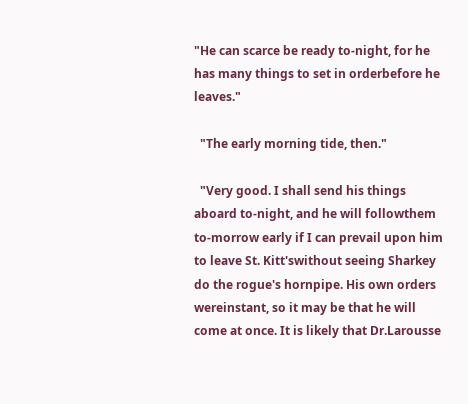"He can scarce be ready to-night, for he has many things to set in orderbefore he leaves."

  "The early morning tide, then."

  "Very good. I shall send his things aboard to-night, and he will followthem to-morrow early if I can prevail upon him to leave St. Kitt'swithout seeing Sharkey do the rogue's hornpipe. His own orders wereinstant, so it may be that he will come at once. It is likely that Dr.Larousse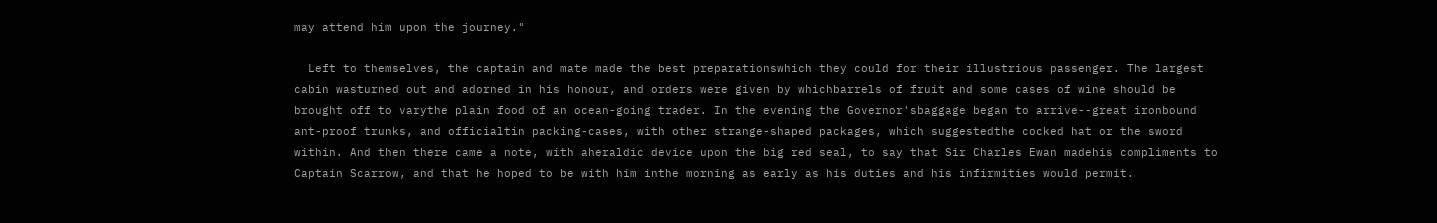may attend him upon the journey."

  Left to themselves, the captain and mate made the best preparationswhich they could for their illustrious passenger. The largest cabin wasturned out and adorned in his honour, and orders were given by whichbarrels of fruit and some cases of wine should be brought off to varythe plain food of an ocean-going trader. In the evening the Governor'sbaggage began to arrive--great ironbound ant-proof trunks, and officialtin packing-cases, with other strange-shaped packages, which suggestedthe cocked hat or the sword within. And then there came a note, with aheraldic device upon the big red seal, to say that Sir Charles Ewan madehis compliments to Captain Scarrow, and that he hoped to be with him inthe morning as early as his duties and his infirmities would permit.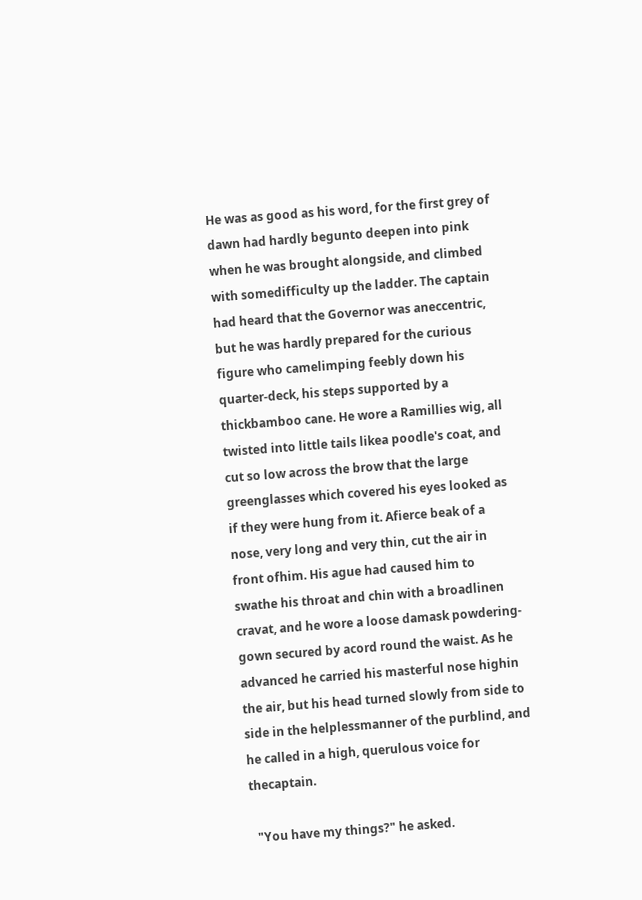He was as good as his word, for the first grey of dawn had hardly begunto deepen into pink when he was brought alongside, and climbed with somedifficulty up the ladder. The captain had heard that the Governor was aneccentric, but he was hardly prepared for the curious figure who camelimping feebly down his quarter-deck, his steps supported by a thickbamboo cane. He wore a Ramillies wig, all twisted into little tails likea poodle's coat, and cut so low across the brow that the large greenglasses which covered his eyes looked as if they were hung from it. Afierce beak of a nose, very long and very thin, cut the air in front ofhim. His ague had caused him to swathe his throat and chin with a broadlinen cravat, and he wore a loose damask powdering-gown secured by acord round the waist. As he advanced he carried his masterful nose highin the air, but his head turned slowly from side to side in the helplessmanner of the purblind, and he called in a high, querulous voice for thecaptain.

  "You have my things?" he asked.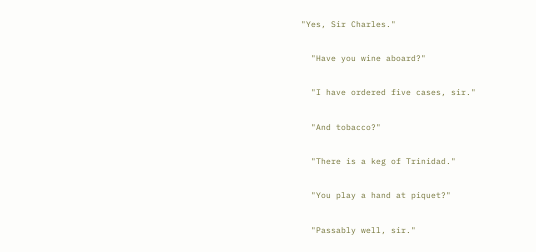"Yes, Sir Charles."

  "Have you wine aboard?"

  "I have ordered five cases, sir."

  "And tobacco?"

  "There is a keg of Trinidad."

  "You play a hand at piquet?"

  "Passably well, sir."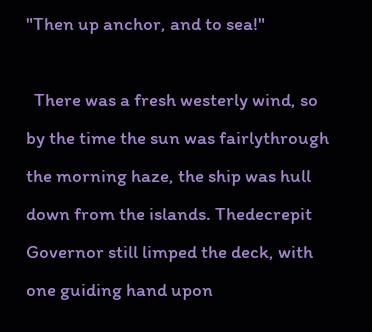"Then up anchor, and to sea!"

  There was a fresh westerly wind, so by the time the sun was fairlythrough the morning haze, the ship was hull down from the islands. Thedecrepit Governor still limped the deck, with one guiding hand upon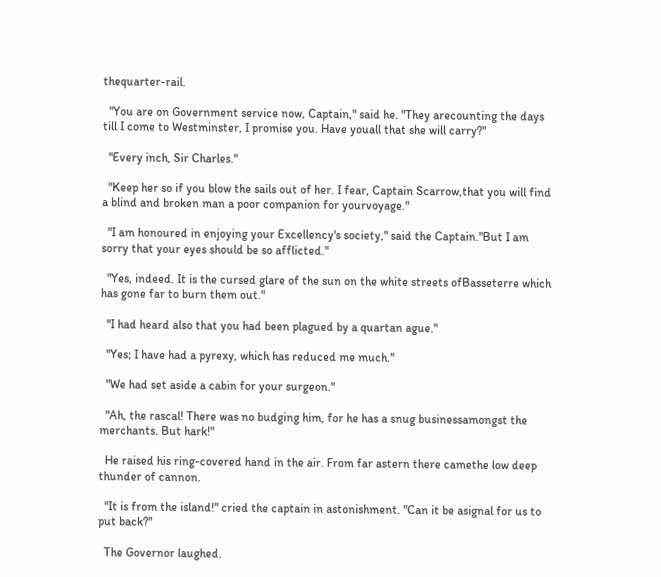thequarter-rail.

  "You are on Government service now, Captain," said he. "They arecounting the days till I come to Westminster, I promise you. Have youall that she will carry?"

  "Every inch, Sir Charles."

  "Keep her so if you blow the sails out of her. I fear, Captain Scarrow,that you will find a blind and broken man a poor companion for yourvoyage."

  "I am honoured in enjoying your Excellency's society," said the Captain."But I am sorry that your eyes should be so afflicted."

  "Yes, indeed. It is the cursed glare of the sun on the white streets ofBasseterre which has gone far to burn them out."

  "I had heard also that you had been plagued by a quartan ague."

  "Yes; I have had a pyrexy, which has reduced me much."

  "We had set aside a cabin for your surgeon."

  "Ah, the rascal! There was no budging him, for he has a snug businessamongst the merchants. But hark!"

  He raised his ring-covered hand in the air. From far astern there camethe low deep thunder of cannon.

  "It is from the island!" cried the captain in astonishment. "Can it be asignal for us to put back?"

  The Governor laughed.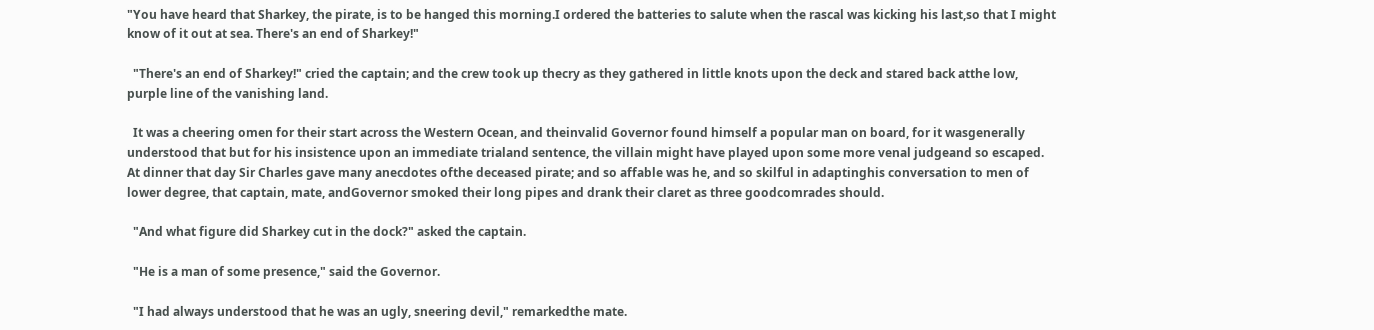"You have heard that Sharkey, the pirate, is to be hanged this morning.I ordered the batteries to salute when the rascal was kicking his last,so that I might know of it out at sea. There's an end of Sharkey!"

  "There's an end of Sharkey!" cried the captain; and the crew took up thecry as they gathered in little knots upon the deck and stared back atthe low, purple line of the vanishing land.

  It was a cheering omen for their start across the Western Ocean, and theinvalid Governor found himself a popular man on board, for it wasgenerally understood that but for his insistence upon an immediate trialand sentence, the villain might have played upon some more venal judgeand so escaped. At dinner that day Sir Charles gave many anecdotes ofthe deceased pirate; and so affable was he, and so skilful in adaptinghis conversation to men of lower degree, that captain, mate, andGovernor smoked their long pipes and drank their claret as three goodcomrades should.

  "And what figure did Sharkey cut in the dock?" asked the captain.

  "He is a man of some presence," said the Governor.

  "I had always understood that he was an ugly, sneering devil," remarkedthe mate.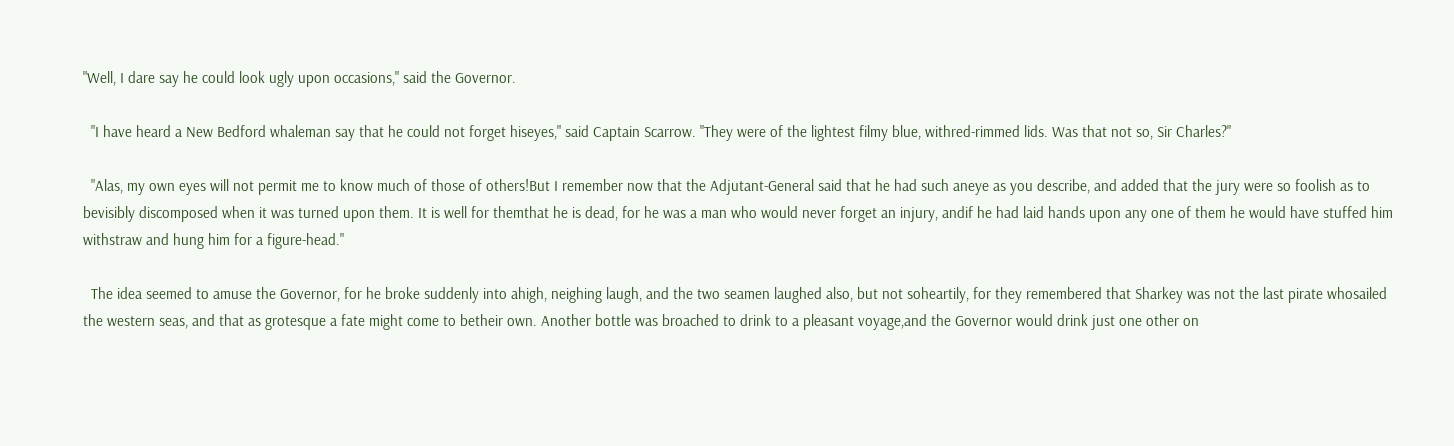"Well, I dare say he could look ugly upon occasions," said the Governor.

  "I have heard a New Bedford whaleman say that he could not forget hiseyes," said Captain Scarrow. "They were of the lightest filmy blue, withred-rimmed lids. Was that not so, Sir Charles?"

  "Alas, my own eyes will not permit me to know much of those of others!But I remember now that the Adjutant-General said that he had such aneye as you describe, and added that the jury were so foolish as to bevisibly discomposed when it was turned upon them. It is well for themthat he is dead, for he was a man who would never forget an injury, andif he had laid hands upon any one of them he would have stuffed him withstraw and hung him for a figure-head."

  The idea seemed to amuse the Governor, for he broke suddenly into ahigh, neighing laugh, and the two seamen laughed also, but not soheartily, for they remembered that Sharkey was not the last pirate whosailed the western seas, and that as grotesque a fate might come to betheir own. Another bottle was broached to drink to a pleasant voyage,and the Governor would drink just one other on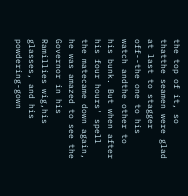the top of it, so thatthe seamen were glad at last to stagger off--the one to his watch andthe other to his bunk. But when after his four hours' spell the matecame down again, he was amazed to see the Governor in his Ramillies wig,his glasses, and his powdering-gown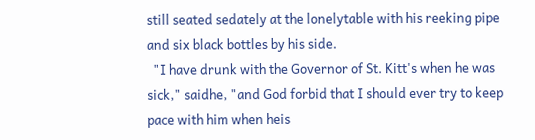still seated sedately at the lonelytable with his reeking pipe and six black bottles by his side.
  "I have drunk with the Governor of St. Kitt's when he was sick," saidhe, "and God forbid that I should ever try to keep pace with him when heis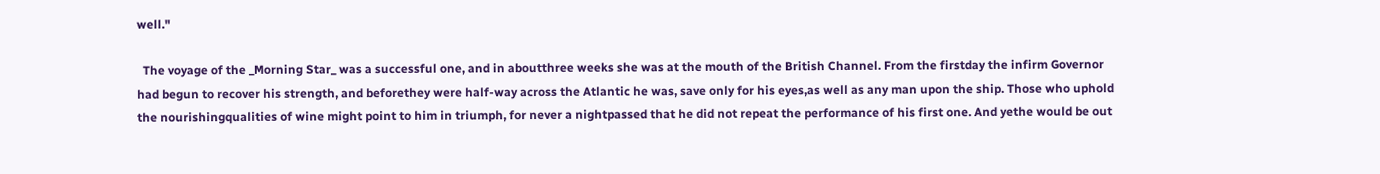well."

  The voyage of the _Morning Star_ was a successful one, and in aboutthree weeks she was at the mouth of the British Channel. From the firstday the infirm Governor had begun to recover his strength, and beforethey were half-way across the Atlantic he was, save only for his eyes,as well as any man upon the ship. Those who uphold the nourishingqualities of wine might point to him in triumph, for never a nightpassed that he did not repeat the performance of his first one. And yethe would be out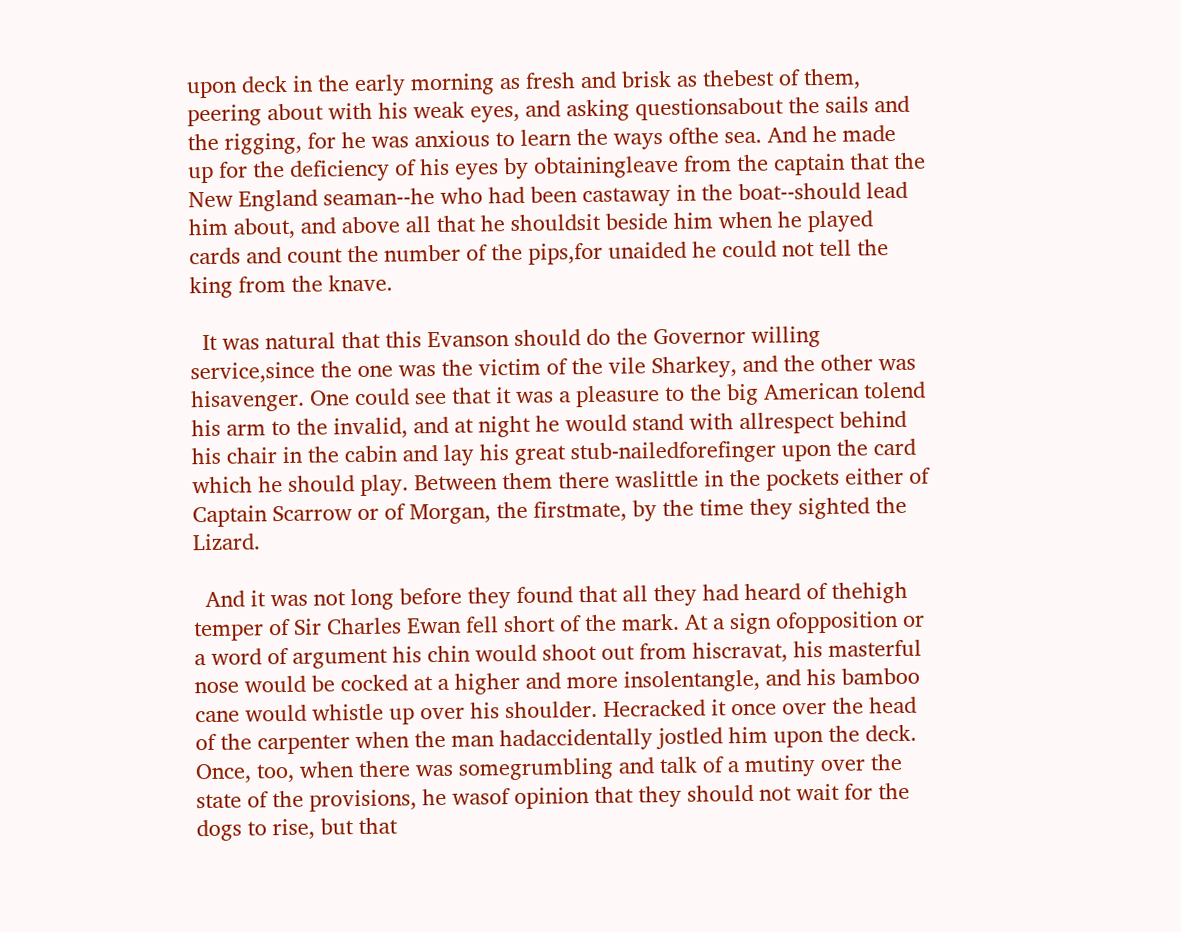upon deck in the early morning as fresh and brisk as thebest of them, peering about with his weak eyes, and asking questionsabout the sails and the rigging, for he was anxious to learn the ways ofthe sea. And he made up for the deficiency of his eyes by obtainingleave from the captain that the New England seaman--he who had been castaway in the boat--should lead him about, and above all that he shouldsit beside him when he played cards and count the number of the pips,for unaided he could not tell the king from the knave.

  It was natural that this Evanson should do the Governor willing service,since the one was the victim of the vile Sharkey, and the other was hisavenger. One could see that it was a pleasure to the big American tolend his arm to the invalid, and at night he would stand with allrespect behind his chair in the cabin and lay his great stub-nailedforefinger upon the card which he should play. Between them there waslittle in the pockets either of Captain Scarrow or of Morgan, the firstmate, by the time they sighted the Lizard.

  And it was not long before they found that all they had heard of thehigh temper of Sir Charles Ewan fell short of the mark. At a sign ofopposition or a word of argument his chin would shoot out from hiscravat, his masterful nose would be cocked at a higher and more insolentangle, and his bamboo cane would whistle up over his shoulder. Hecracked it once over the head of the carpenter when the man hadaccidentally jostled him upon the deck. Once, too, when there was somegrumbling and talk of a mutiny over the state of the provisions, he wasof opinion that they should not wait for the dogs to rise, but that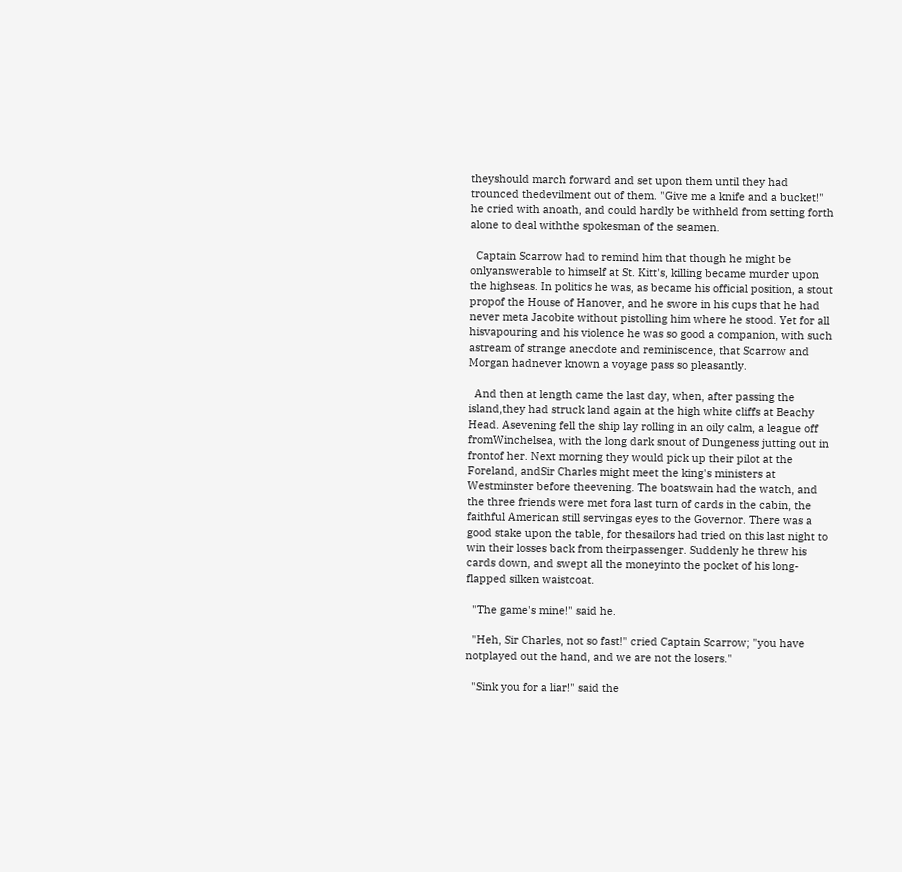theyshould march forward and set upon them until they had trounced thedevilment out of them. "Give me a knife and a bucket!" he cried with anoath, and could hardly be withheld from setting forth alone to deal withthe spokesman of the seamen.

  Captain Scarrow had to remind him that though he might be onlyanswerable to himself at St. Kitt's, killing became murder upon the highseas. In politics he was, as became his official position, a stout propof the House of Hanover, and he swore in his cups that he had never meta Jacobite without pistolling him where he stood. Yet for all hisvapouring and his violence he was so good a companion, with such astream of strange anecdote and reminiscence, that Scarrow and Morgan hadnever known a voyage pass so pleasantly.

  And then at length came the last day, when, after passing the island,they had struck land again at the high white cliffs at Beachy Head. Asevening fell the ship lay rolling in an oily calm, a league off fromWinchelsea, with the long dark snout of Dungeness jutting out in frontof her. Next morning they would pick up their pilot at the Foreland, andSir Charles might meet the king's ministers at Westminster before theevening. The boatswain had the watch, and the three friends were met fora last turn of cards in the cabin, the faithful American still servingas eyes to the Governor. There was a good stake upon the table, for thesailors had tried on this last night to win their losses back from theirpassenger. Suddenly he threw his cards down, and swept all the moneyinto the pocket of his long-flapped silken waistcoat.

  "The game's mine!" said he.

  "Heh, Sir Charles, not so fast!" cried Captain Scarrow; "you have notplayed out the hand, and we are not the losers."

  "Sink you for a liar!" said the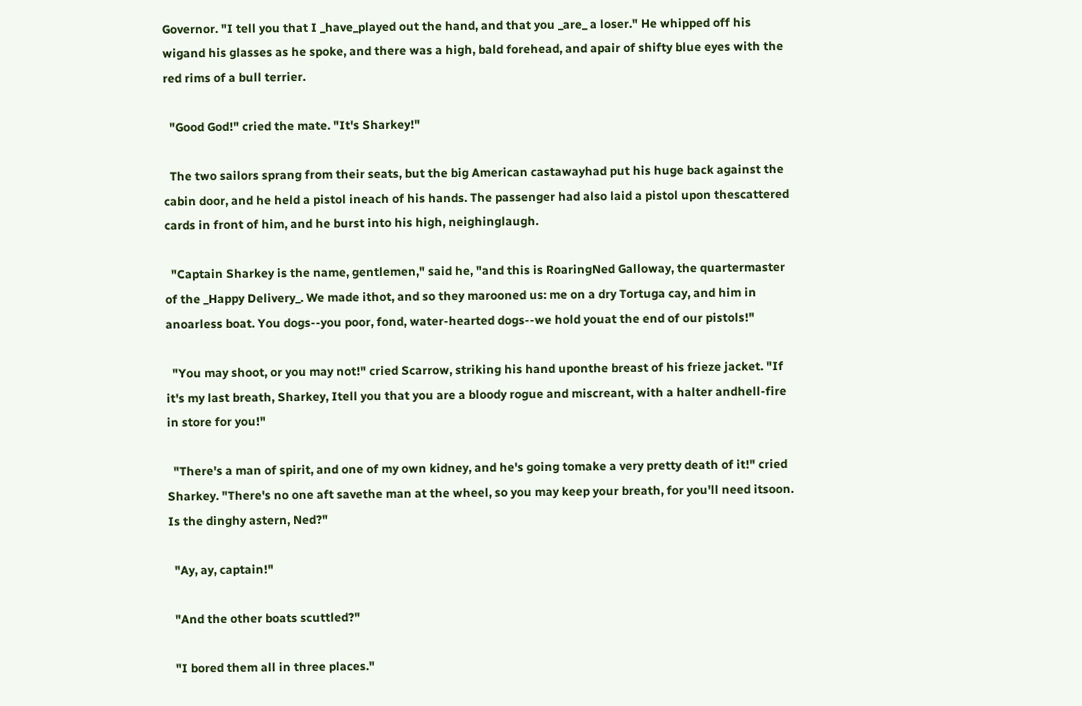Governor. "I tell you that I _have_played out the hand, and that you _are_ a loser." He whipped off his wigand his glasses as he spoke, and there was a high, bald forehead, and apair of shifty blue eyes with the red rims of a bull terrier.

  "Good God!" cried the mate. "It's Sharkey!"

  The two sailors sprang from their seats, but the big American castawayhad put his huge back against the cabin door, and he held a pistol ineach of his hands. The passenger had also laid a pistol upon thescattered cards in front of him, and he burst into his high, neighinglaugh.

  "Captain Sharkey is the name, gentlemen," said he, "and this is RoaringNed Galloway, the quartermaster of the _Happy Delivery_. We made ithot, and so they marooned us: me on a dry Tortuga cay, and him in anoarless boat. You dogs--you poor, fond, water-hearted dogs--we hold youat the end of our pistols!"

  "You may shoot, or you may not!" cried Scarrow, striking his hand uponthe breast of his frieze jacket. "If it's my last breath, Sharkey, Itell you that you are a bloody rogue and miscreant, with a halter andhell-fire in store for you!"

  "There's a man of spirit, and one of my own kidney, and he's going tomake a very pretty death of it!" cried Sharkey. "There's no one aft savethe man at the wheel, so you may keep your breath, for you'll need itsoon. Is the dinghy astern, Ned?"

  "Ay, ay, captain!"

  "And the other boats scuttled?"

  "I bored them all in three places."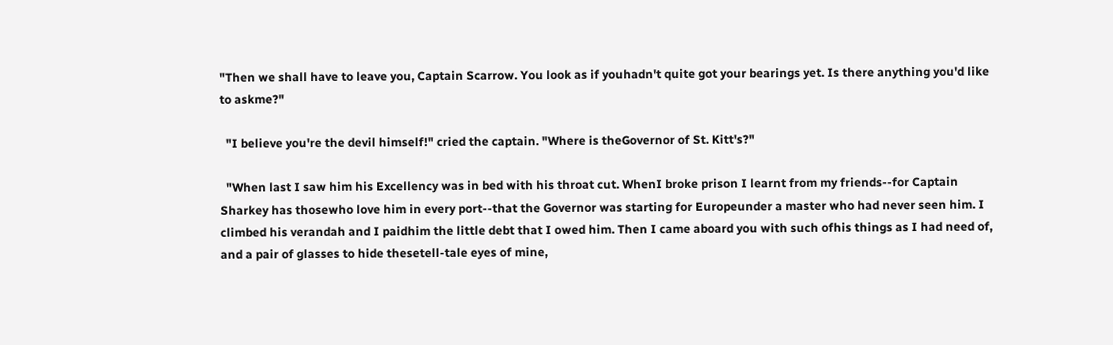"Then we shall have to leave you, Captain Scarrow. You look as if youhadn't quite got your bearings yet. Is there anything you'd like to askme?"

  "I believe you're the devil himself!" cried the captain. "Where is theGovernor of St. Kitt's?"

  "When last I saw him his Excellency was in bed with his throat cut. WhenI broke prison I learnt from my friends--for Captain Sharkey has thosewho love him in every port--that the Governor was starting for Europeunder a master who had never seen him. I climbed his verandah and I paidhim the little debt that I owed him. Then I came aboard you with such ofhis things as I had need of, and a pair of glasses to hide thesetell-tale eyes of mine,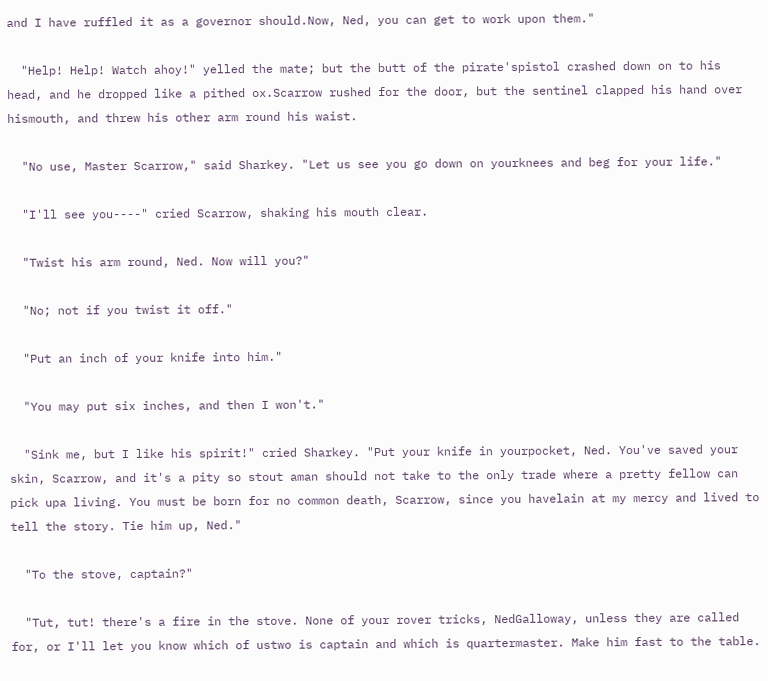and I have ruffled it as a governor should.Now, Ned, you can get to work upon them."

  "Help! Help! Watch ahoy!" yelled the mate; but the butt of the pirate'spistol crashed down on to his head, and he dropped like a pithed ox.Scarrow rushed for the door, but the sentinel clapped his hand over hismouth, and threw his other arm round his waist.

  "No use, Master Scarrow," said Sharkey. "Let us see you go down on yourknees and beg for your life."

  "I'll see you----" cried Scarrow, shaking his mouth clear.

  "Twist his arm round, Ned. Now will you?"

  "No; not if you twist it off."

  "Put an inch of your knife into him."

  "You may put six inches, and then I won't."

  "Sink me, but I like his spirit!" cried Sharkey. "Put your knife in yourpocket, Ned. You've saved your skin, Scarrow, and it's a pity so stout aman should not take to the only trade where a pretty fellow can pick upa living. You must be born for no common death, Scarrow, since you havelain at my mercy and lived to tell the story. Tie him up, Ned."

  "To the stove, captain?"

  "Tut, tut! there's a fire in the stove. None of your rover tricks, NedGalloway, unless they are called for, or I'll let you know which of ustwo is captain and which is quartermaster. Make him fast to the table.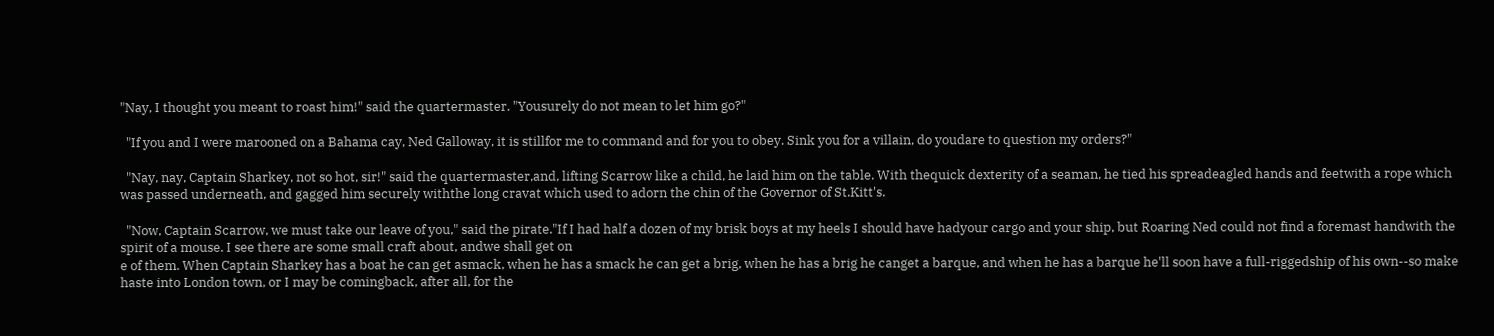"Nay, I thought you meant to roast him!" said the quartermaster. "Yousurely do not mean to let him go?"

  "If you and I were marooned on a Bahama cay, Ned Galloway, it is stillfor me to command and for you to obey. Sink you for a villain, do youdare to question my orders?"

  "Nay, nay, Captain Sharkey, not so hot, sir!" said the quartermaster,and, lifting Scarrow like a child, he laid him on the table. With thequick dexterity of a seaman, he tied his spreadeagled hands and feetwith a rope which was passed underneath, and gagged him securely withthe long cravat which used to adorn the chin of the Governor of St.Kitt's.

  "Now, Captain Scarrow, we must take our leave of you," said the pirate."If I had half a dozen of my brisk boys at my heels I should have hadyour cargo and your ship, but Roaring Ned could not find a foremast handwith the spirit of a mouse. I see there are some small craft about, andwe shall get on
e of them. When Captain Sharkey has a boat he can get asmack, when he has a smack he can get a brig, when he has a brig he canget a barque, and when he has a barque he'll soon have a full-riggedship of his own--so make haste into London town, or I may be comingback, after all, for the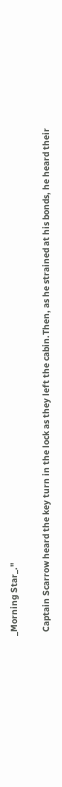_Morning Star_."

  Captain Scarrow heard the key turn in the lock as they left the cabin.Then, as he strained at his bonds, he heard their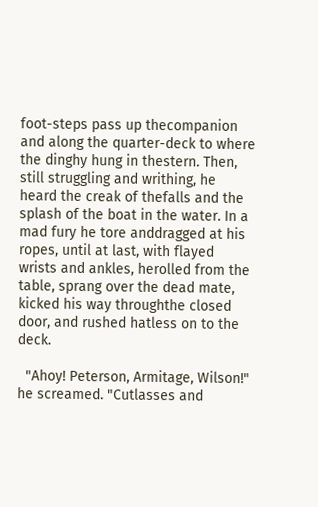foot-steps pass up thecompanion and along the quarter-deck to where the dinghy hung in thestern. Then, still struggling and writhing, he heard the creak of thefalls and the splash of the boat in the water. In a mad fury he tore anddragged at his ropes, until at last, with flayed wrists and ankles, herolled from the table, sprang over the dead mate, kicked his way throughthe closed door, and rushed hatless on to the deck.

  "Ahoy! Peterson, Armitage, Wilson!" he screamed. "Cutlasses and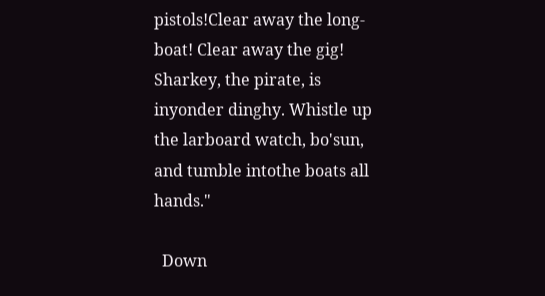pistols!Clear away the long-boat! Clear away the gig! Sharkey, the pirate, is inyonder dinghy. Whistle up the larboard watch, bo'sun, and tumble intothe boats all hands."

  Down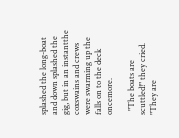splashed the long-boat and down splashed the gig, but in an instantthe coxswains and crews were swarming up the falls on to the deck oncemore.

  "The boats are scuttled!" they cried. "They are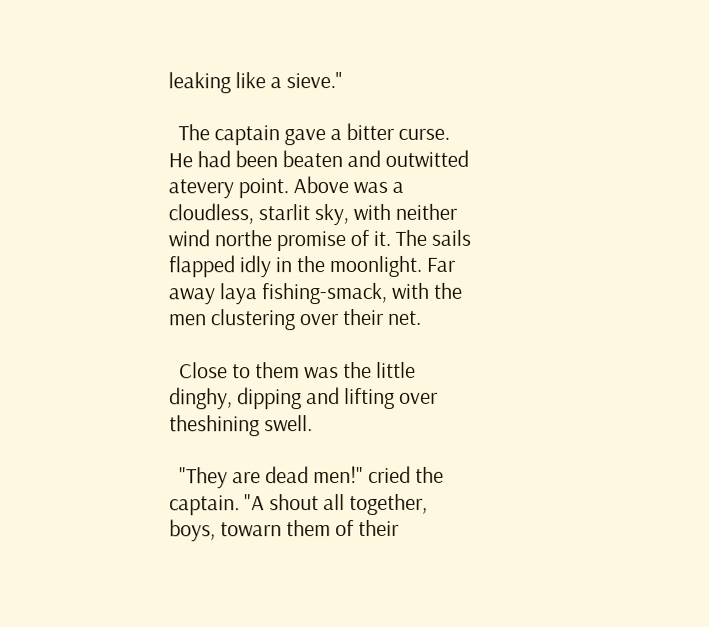leaking like a sieve."

  The captain gave a bitter curse. He had been beaten and outwitted atevery point. Above was a cloudless, starlit sky, with neither wind northe promise of it. The sails flapped idly in the moonlight. Far away laya fishing-smack, with the men clustering over their net.

  Close to them was the little dinghy, dipping and lifting over theshining swell.

  "They are dead men!" cried the captain. "A shout all together, boys, towarn them of their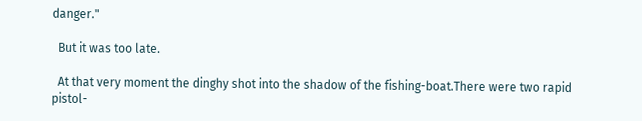danger."

  But it was too late.

  At that very moment the dinghy shot into the shadow of the fishing-boat.There were two rapid pistol-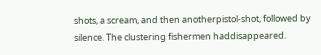shots, a scream, and then anotherpistol-shot, followed by silence. The clustering fishermen haddisappeared.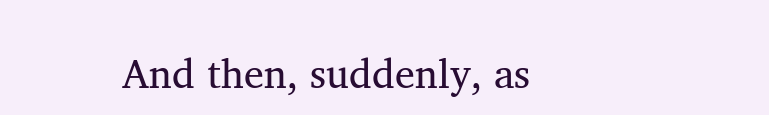And then, suddenly, as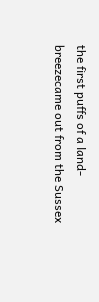the first puffs of a land-breezecame out from the Sussex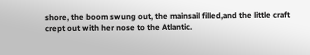shore, the boom swung out, the mainsail filled,and the little craft crept out with her nose to the Atlantic.